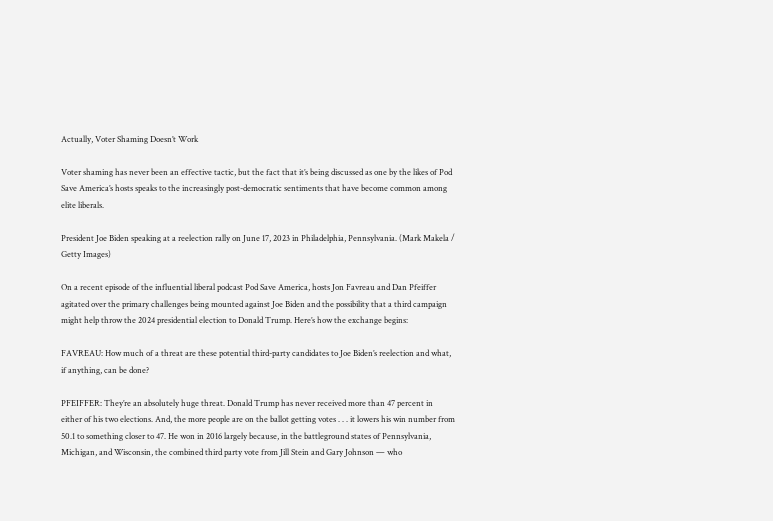Actually, Voter Shaming Doesn’t Work

Voter shaming has never been an effective tactic, but the fact that it’s being discussed as one by the likes of Pod Save America’s hosts speaks to the increasingly post-democratic sentiments that have become common among elite liberals.

President Joe Biden speaking at a reelection rally on June 17, 2023 in Philadelphia, Pennsylvania. (Mark Makela / Getty Images)

On a recent episode of the influential liberal podcast Pod Save America, hosts Jon Favreau and Dan Pfeiffer agitated over the primary challenges being mounted against Joe Biden and the possibility that a third campaign might help throw the 2024 presidential election to Donald Trump. Here’s how the exchange begins:

FAVREAU: How much of a threat are these potential third-party candidates to Joe Biden’s reelection and what, if anything, can be done?

PFEIFFER: They’re an absolutely huge threat. Donald Trump has never received more than 47 percent in either of his two elections. And, the more people are on the ballot getting votes . . . it lowers his win number from 50.1 to something closer to 47. He won in 2016 largely because, in the battleground states of Pennsylvania, Michigan, and Wisconsin, the combined third party vote from Jill Stein and Gary Johnson — who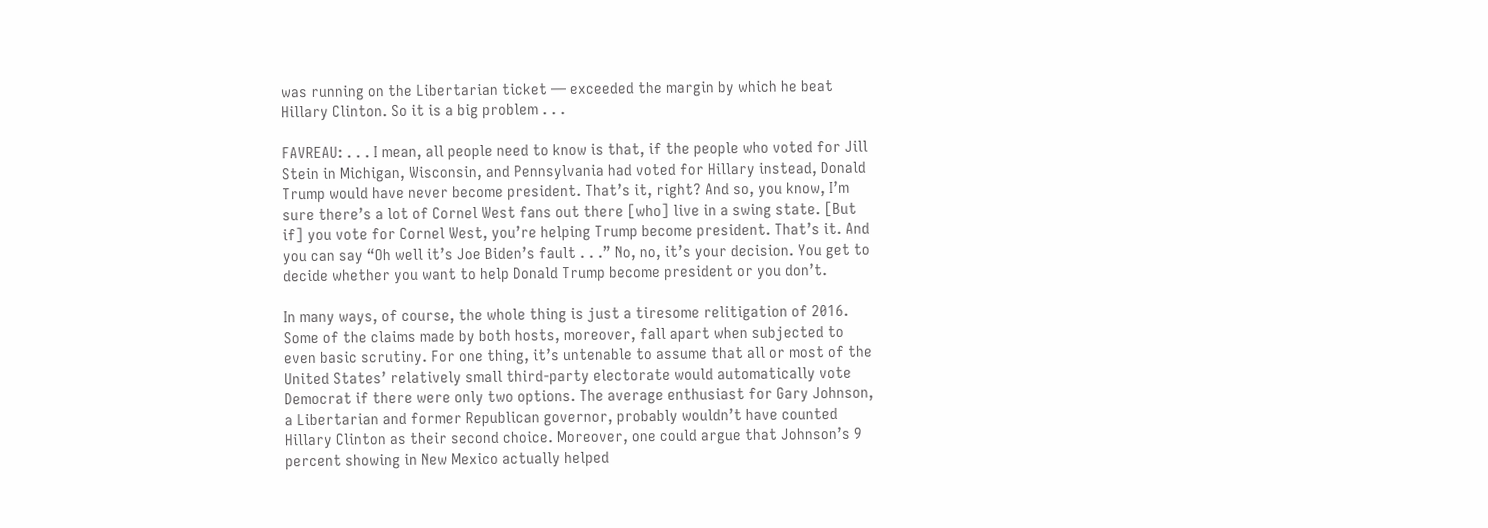was running on the Libertarian ticket — exceeded the margin by which he beat Hillary Clinton. So it is a big problem . . .

FAVREAU: . . . I mean, all people need to know is that, if the people who voted for Jill Stein in Michigan, Wisconsin, and Pennsylvania had voted for Hillary instead, Donald Trump would have never become president. That’s it, right? And so, you know, I’m sure there’s a lot of Cornel West fans out there [who] live in a swing state. [But if] you vote for Cornel West, you’re helping Trump become president. That’s it. And you can say “Oh well it’s Joe Biden’s fault . . .” No, no, it’s your decision. You get to decide whether you want to help Donald Trump become president or you don’t.

In many ways, of course, the whole thing is just a tiresome relitigation of 2016. Some of the claims made by both hosts, moreover, fall apart when subjected to even basic scrutiny. For one thing, it’s untenable to assume that all or most of the United States’ relatively small third-party electorate would automatically vote Democrat if there were only two options. The average enthusiast for Gary Johnson, a Libertarian and former Republican governor, probably wouldn’t have counted Hillary Clinton as their second choice. Moreover, one could argue that Johnson’s 9 percent showing in New Mexico actually helped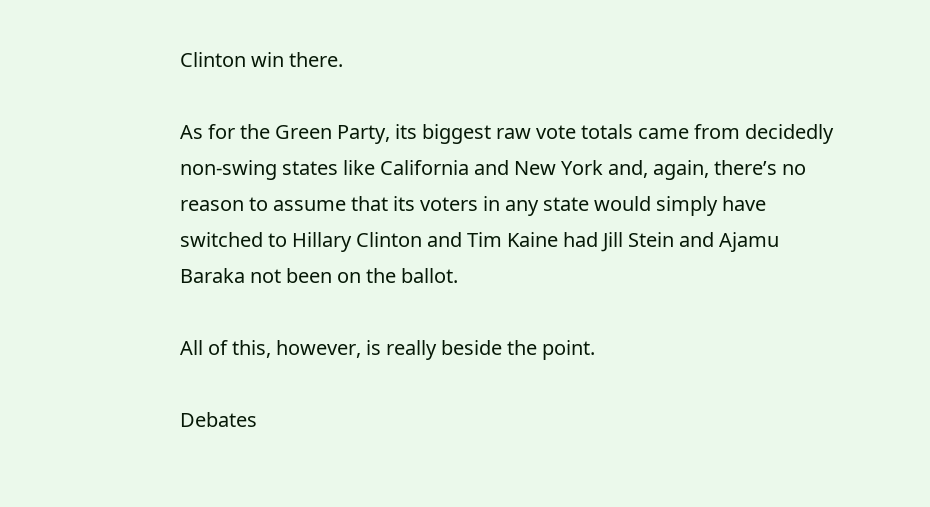Clinton win there.

As for the Green Party, its biggest raw vote totals came from decidedly non-swing states like California and New York and, again, there’s no reason to assume that its voters in any state would simply have switched to Hillary Clinton and Tim Kaine had Jill Stein and Ajamu Baraka not been on the ballot.

All of this, however, is really beside the point.

Debates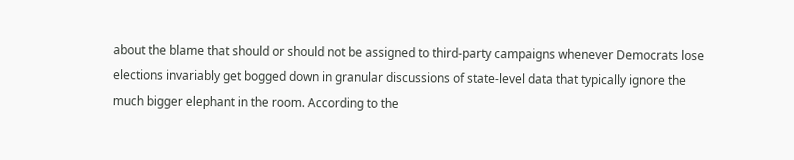about the blame that should or should not be assigned to third-party campaigns whenever Democrats lose elections invariably get bogged down in granular discussions of state-level data that typically ignore the much bigger elephant in the room. According to the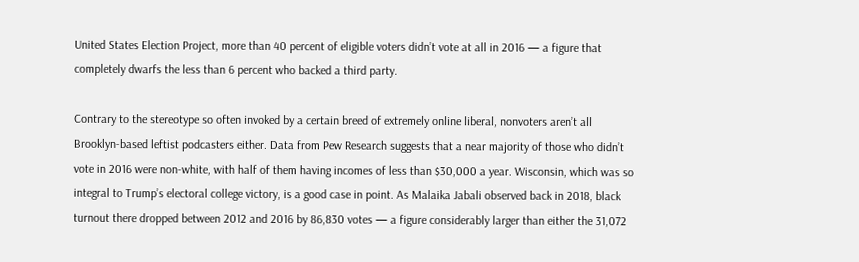United States Election Project, more than 40 percent of eligible voters didn’t vote at all in 2016 — a figure that completely dwarfs the less than 6 percent who backed a third party.

Contrary to the stereotype so often invoked by a certain breed of extremely online liberal, nonvoters aren’t all Brooklyn-based leftist podcasters either. Data from Pew Research suggests that a near majority of those who didn’t vote in 2016 were non-white, with half of them having incomes of less than $30,000 a year. Wisconsin, which was so integral to Trump’s electoral college victory, is a good case in point. As Malaika Jabali observed back in 2018, black turnout there dropped between 2012 and 2016 by 86,830 votes — a figure considerably larger than either the 31,072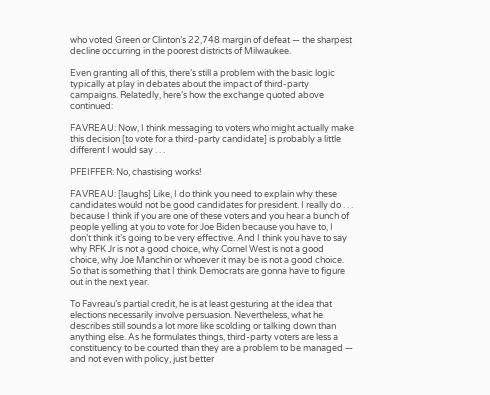who voted Green or Clinton’s 22,748 margin of defeat — the sharpest decline occurring in the poorest districts of Milwaukee.

Even granting all of this, there’s still a problem with the basic logic typically at play in debates about the impact of third-party campaigns. Relatedly, here’s how the exchange quoted above continued:

FAVREAU: Now, I think messaging to voters who might actually make this decision [to vote for a third-party candidate] is probably a little different I would say . . .

PFEIFFER: No, chastising works!

FAVREAU: [laughs] Like, I do think you need to explain why these candidates would not be good candidates for president. I really do . . . because I think if you are one of these voters and you hear a bunch of people yelling at you to vote for Joe Biden because you have to, I don’t think it’s going to be very effective. And I think you have to say why RFK Jr is not a good choice, why Cornel West is not a good choice, why Joe Manchin or whoever it may be is not a good choice. So that is something that I think Democrats are gonna have to figure out in the next year.

To Favreau’s partial credit, he is at least gesturing at the idea that elections necessarily involve persuasion. Nevertheless, what he describes still sounds a lot more like scolding or talking down than anything else. As he formulates things, third-party voters are less a constituency to be courted than they are a problem to be managed — and not even with policy, just better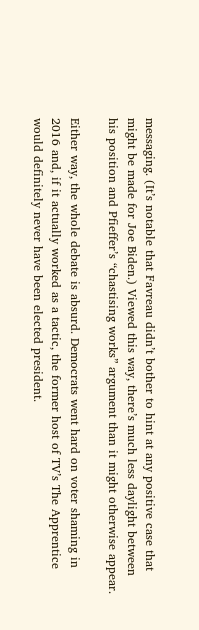messaging. (It’s notable that Favreau didn’t bother to hint at any positive case that might be made for Joe Biden.) Viewed this way, there’s much less daylight between his position and Pfieffer’s “chastising works” argument than it might otherwise appear.

Either way, the whole debate is absurd. Democrats went hard on voter shaming in 2016 and, if it actually worked as a tactic, the former host of TV’s The Apprentice would definitely never have been elected president.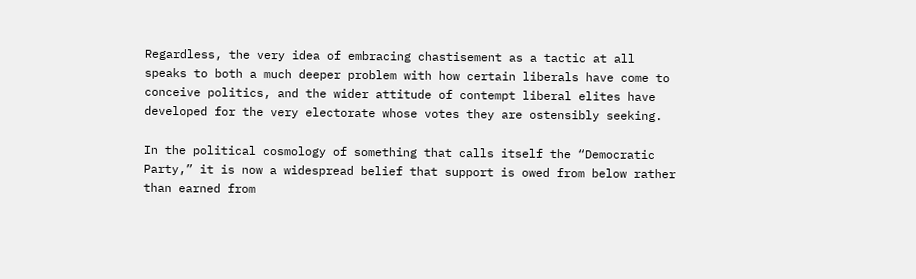Regardless, the very idea of embracing chastisement as a tactic at all speaks to both a much deeper problem with how certain liberals have come to conceive politics, and the wider attitude of contempt liberal elites have developed for the very electorate whose votes they are ostensibly seeking.

In the political cosmology of something that calls itself the “Democratic Party,” it is now a widespread belief that support is owed from below rather than earned from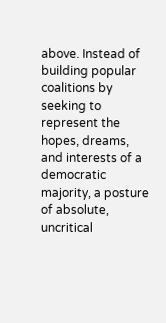above. Instead of building popular coalitions by seeking to represent the hopes, dreams, and interests of a democratic majority, a posture of absolute, uncritical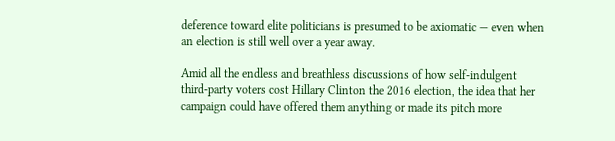deference toward elite politicians is presumed to be axiomatic — even when an election is still well over a year away.

Amid all the endless and breathless discussions of how self-indulgent third-party voters cost Hillary Clinton the 2016 election, the idea that her campaign could have offered them anything or made its pitch more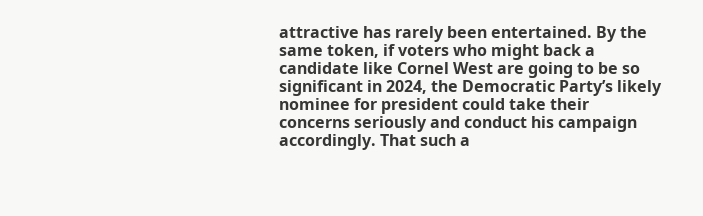attractive has rarely been entertained. By the same token, if voters who might back a candidate like Cornel West are going to be so significant in 2024, the Democratic Party’s likely nominee for president could take their concerns seriously and conduct his campaign accordingly. That such a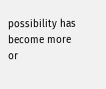possibility has become more or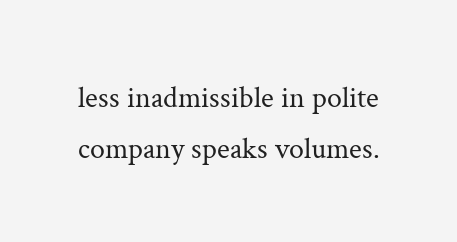less inadmissible in polite company speaks volumes.